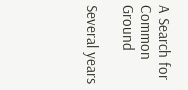A Search for Common Ground

Several years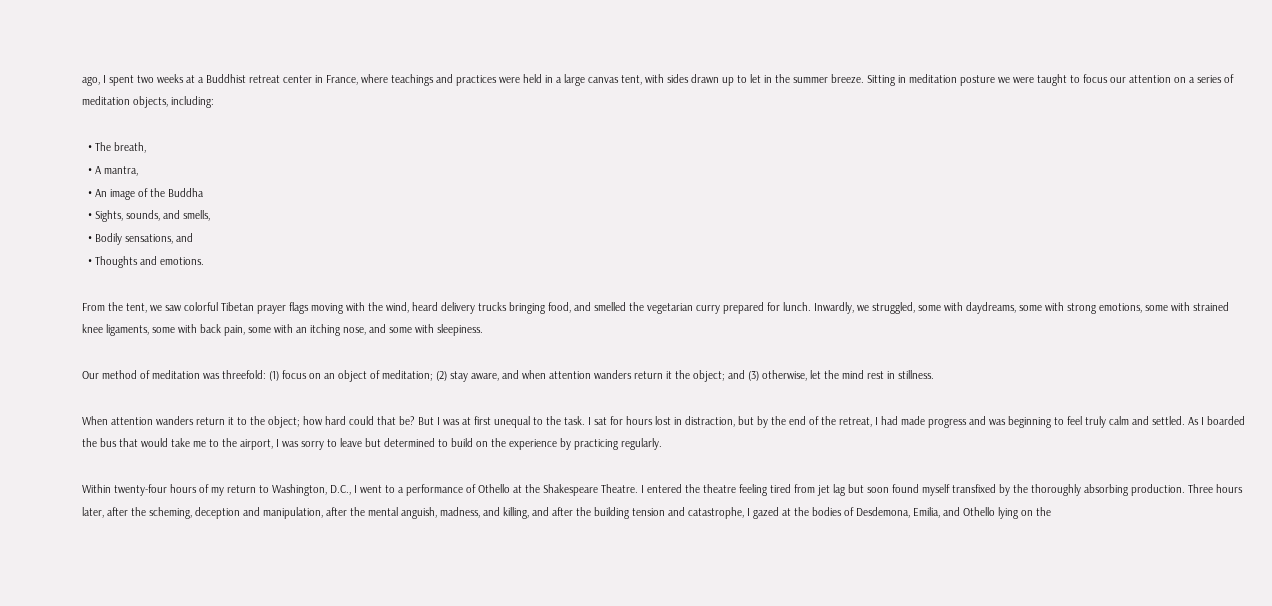ago, I spent two weeks at a Buddhist retreat center in France, where teachings and practices were held in a large canvas tent, with sides drawn up to let in the summer breeze. Sitting in meditation posture we were taught to focus our attention on a series of meditation objects, including:

  • The breath,
  • A mantra,
  • An image of the Buddha
  • Sights, sounds, and smells,
  • Bodily sensations, and
  • Thoughts and emotions.

From the tent, we saw colorful Tibetan prayer flags moving with the wind, heard delivery trucks bringing food, and smelled the vegetarian curry prepared for lunch. Inwardly, we struggled, some with daydreams, some with strong emotions, some with strained knee ligaments, some with back pain, some with an itching nose, and some with sleepiness.

Our method of meditation was threefold: (1) focus on an object of meditation; (2) stay aware, and when attention wanders return it the object; and (3) otherwise, let the mind rest in stillness.

When attention wanders return it to the object; how hard could that be? But I was at first unequal to the task. I sat for hours lost in distraction, but by the end of the retreat, I had made progress and was beginning to feel truly calm and settled. As I boarded the bus that would take me to the airport, I was sorry to leave but determined to build on the experience by practicing regularly.

Within twenty-four hours of my return to Washington, D.C., I went to a performance of Othello at the Shakespeare Theatre. I entered the theatre feeling tired from jet lag but soon found myself transfixed by the thoroughly absorbing production. Three hours later, after the scheming, deception and manipulation, after the mental anguish, madness, and killing, and after the building tension and catastrophe, I gazed at the bodies of Desdemona, Emilia, and Othello lying on the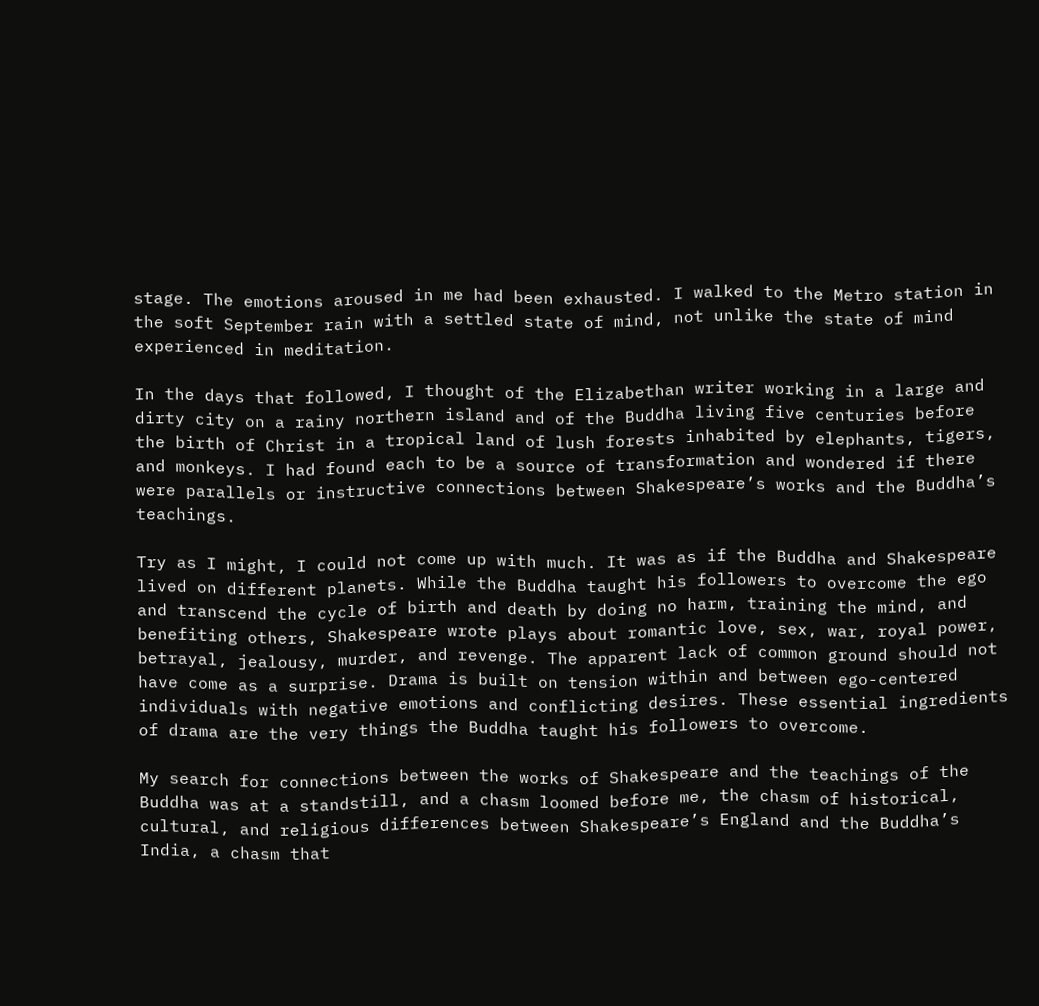stage. The emotions aroused in me had been exhausted. I walked to the Metro station in the soft September rain with a settled state of mind, not unlike the state of mind experienced in meditation.

In the days that followed, I thought of the Elizabethan writer working in a large and dirty city on a rainy northern island and of the Buddha living five centuries before the birth of Christ in a tropical land of lush forests inhabited by elephants, tigers, and monkeys. I had found each to be a source of transformation and wondered if there were parallels or instructive connections between Shakespeare’s works and the Buddha’s teachings.

Try as I might, I could not come up with much. It was as if the Buddha and Shakespeare lived on different planets. While the Buddha taught his followers to overcome the ego and transcend the cycle of birth and death by doing no harm, training the mind, and benefiting others, Shakespeare wrote plays about romantic love, sex, war, royal power, betrayal, jealousy, murder, and revenge. The apparent lack of common ground should not have come as a surprise. Drama is built on tension within and between ego-centered individuals with negative emotions and conflicting desires. These essential ingredients of drama are the very things the Buddha taught his followers to overcome.

My search for connections between the works of Shakespeare and the teachings of the Buddha was at a standstill, and a chasm loomed before me, the chasm of historical, cultural, and religious differences between Shakespeare’s England and the Buddha’s India, a chasm that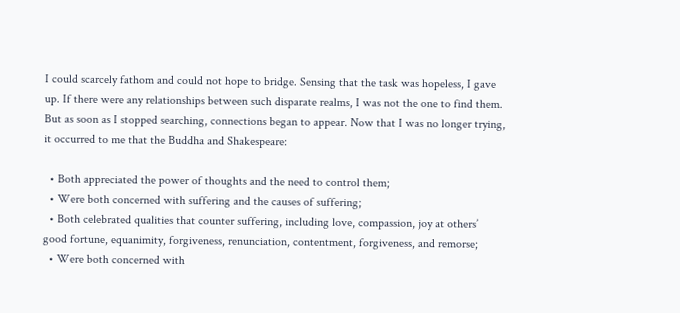I could scarcely fathom and could not hope to bridge. Sensing that the task was hopeless, I gave up. If there were any relationships between such disparate realms, I was not the one to find them. But as soon as I stopped searching, connections began to appear. Now that I was no longer trying, it occurred to me that the Buddha and Shakespeare:

  • Both appreciated the power of thoughts and the need to control them;
  • Were both concerned with suffering and the causes of suffering;
  • Both celebrated qualities that counter suffering, including love, compassion, joy at others’ good fortune, equanimity, forgiveness, renunciation, contentment, forgiveness, and remorse;
  • Were both concerned with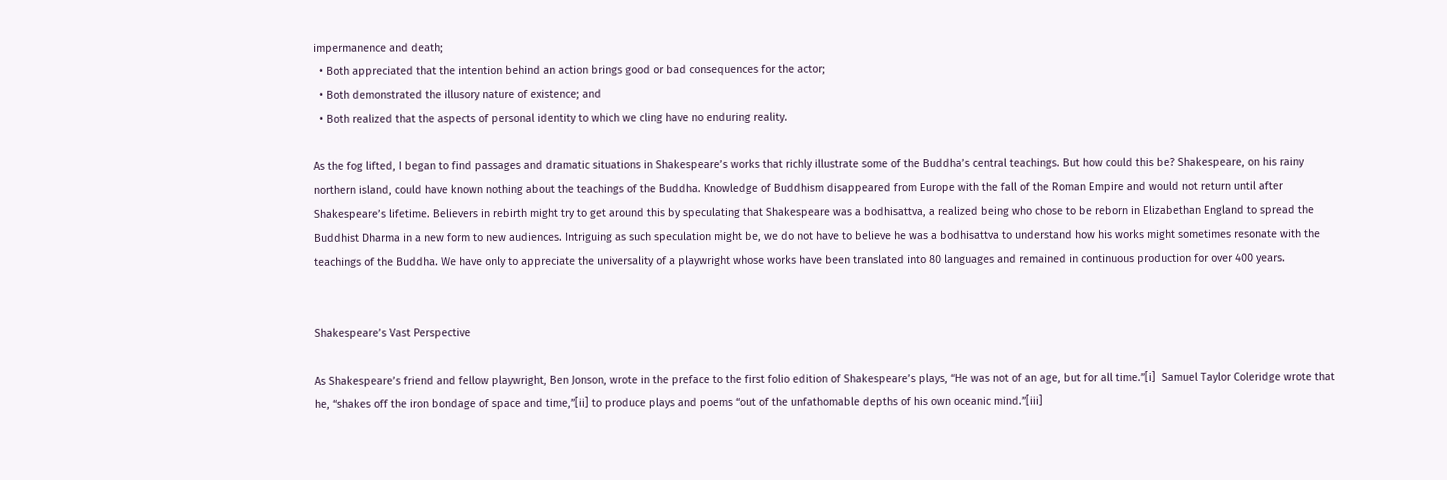impermanence and death;
  • Both appreciated that the intention behind an action brings good or bad consequences for the actor;
  • Both demonstrated the illusory nature of existence; and
  • Both realized that the aspects of personal identity to which we cling have no enduring reality.

As the fog lifted, I began to find passages and dramatic situations in Shakespeare’s works that richly illustrate some of the Buddha’s central teachings. But how could this be? Shakespeare, on his rainy northern island, could have known nothing about the teachings of the Buddha. Knowledge of Buddhism disappeared from Europe with the fall of the Roman Empire and would not return until after Shakespeare’s lifetime. Believers in rebirth might try to get around this by speculating that Shakespeare was a bodhisattva, a realized being who chose to be reborn in Elizabethan England to spread the Buddhist Dharma in a new form to new audiences. Intriguing as such speculation might be, we do not have to believe he was a bodhisattva to understand how his works might sometimes resonate with the teachings of the Buddha. We have only to appreciate the universality of a playwright whose works have been translated into 80 languages and remained in continuous production for over 400 years.


Shakespeare’s Vast Perspective

As Shakespeare’s friend and fellow playwright, Ben Jonson, wrote in the preface to the first folio edition of Shakespeare’s plays, “He was not of an age, but for all time.”[i]  Samuel Taylor Coleridge wrote that he, “shakes off the iron bondage of space and time,”[ii] to produce plays and poems “out of the unfathomable depths of his own oceanic mind.”[iii]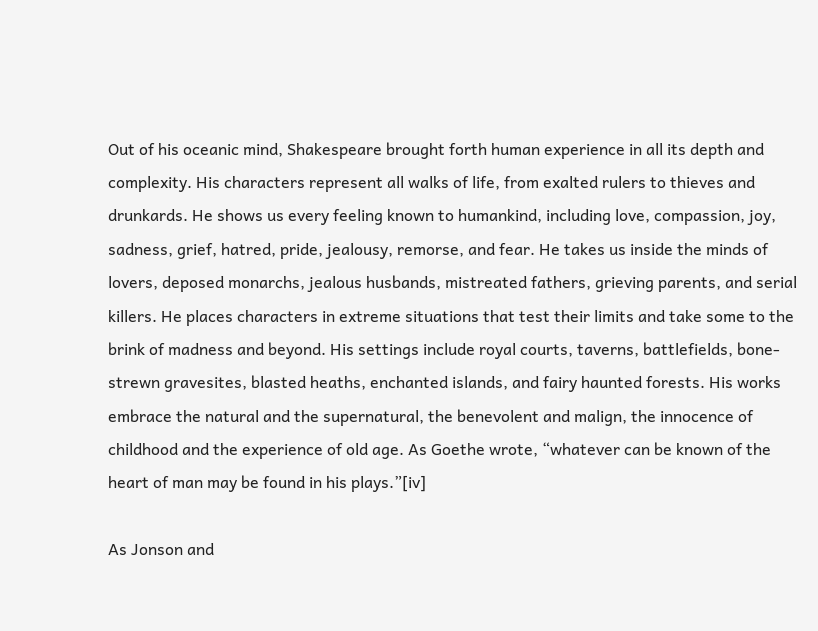Out of his oceanic mind, Shakespeare brought forth human experience in all its depth and complexity. His characters represent all walks of life, from exalted rulers to thieves and drunkards. He shows us every feeling known to humankind, including love, compassion, joy, sadness, grief, hatred, pride, jealousy, remorse, and fear. He takes us inside the minds of lovers, deposed monarchs, jealous husbands, mistreated fathers, grieving parents, and serial killers. He places characters in extreme situations that test their limits and take some to the brink of madness and beyond. His settings include royal courts, taverns, battlefields, bone-strewn gravesites, blasted heaths, enchanted islands, and fairy haunted forests. His works embrace the natural and the supernatural, the benevolent and malign, the innocence of childhood and the experience of old age. As Goethe wrote, “whatever can be known of the heart of man may be found in his plays.”[iv]

As Jonson and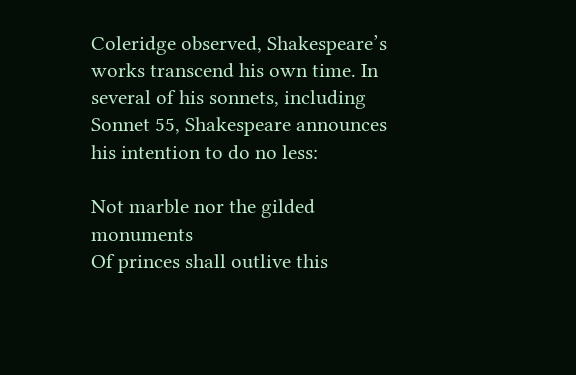Coleridge observed, Shakespeare’s works transcend his own time. In several of his sonnets, including Sonnet 55, Shakespeare announces his intention to do no less:

Not marble nor the gilded monuments
Of princes shall outlive this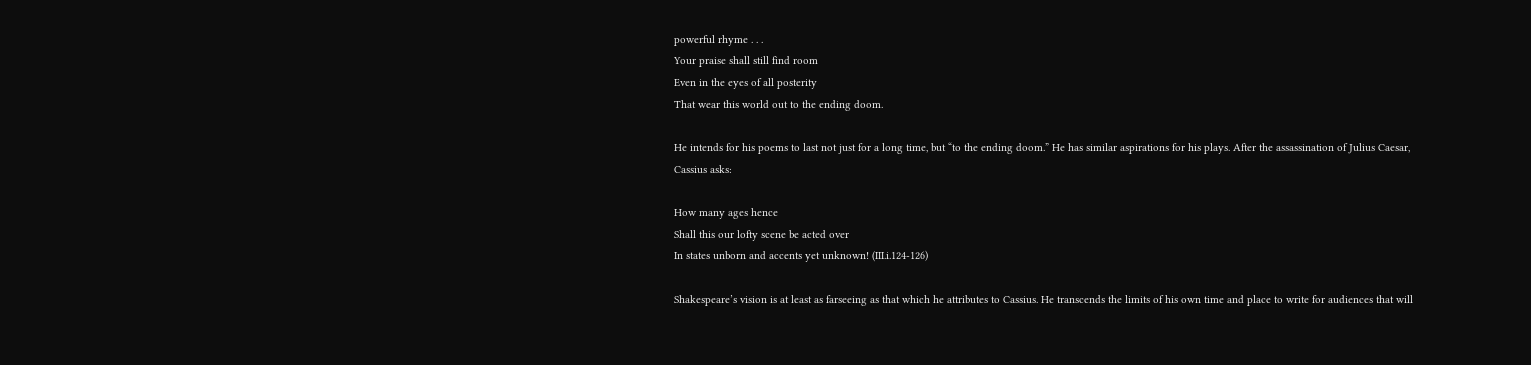powerful rhyme . . .
Your praise shall still find room
Even in the eyes of all posterity
That wear this world out to the ending doom.

He intends for his poems to last not just for a long time, but “to the ending doom.” He has similar aspirations for his plays. After the assassination of Julius Caesar, Cassius asks:

How many ages hence
Shall this our lofty scene be acted over
In states unborn and accents yet unknown! (III.i.124-126)

Shakespeare’s vision is at least as farseeing as that which he attributes to Cassius. He transcends the limits of his own time and place to write for audiences that will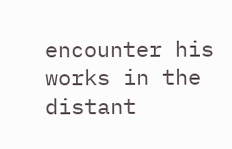encounter his works in the distant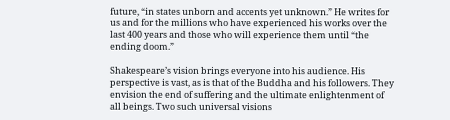future, “in states unborn and accents yet unknown.” He writes for us and for the millions who have experienced his works over the last 400 years and those who will experience them until “the ending doom.”

Shakespeare’s vision brings everyone into his audience. His perspective is vast, as is that of the Buddha and his followers. They envision the end of suffering and the ultimate enlightenment of all beings. Two such universal visions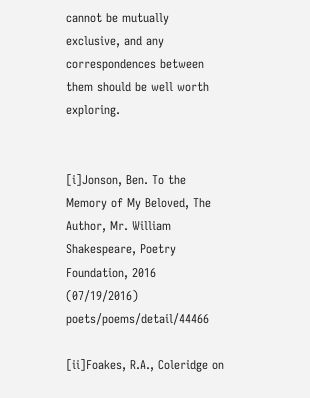cannot be mutually exclusive, and any correspondences between them should be well worth exploring.


[i]Jonson, Ben. To the Memory of My Beloved, The Author, Mr. William Shakespeare, Poetry Foundation, 2016 (07/19/2016) poets/poems/detail/44466

[ii]Foakes, R.A., Coleridge on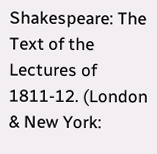Shakespeare: The Text of the Lectures of 1811-12. (London & New York: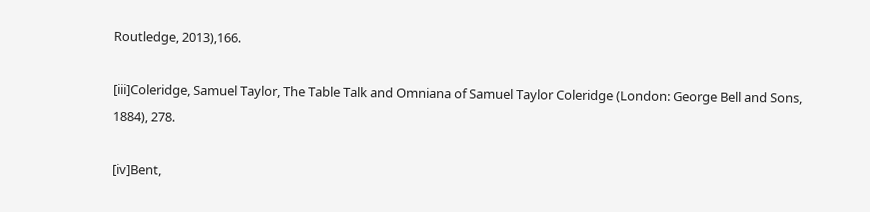Routledge, 2013),166.

[iii]Coleridge, Samuel Taylor, The Table Talk and Omniana of Samuel Taylor Coleridge (London: George Bell and Sons, 1884), 278.

[iv]Bent,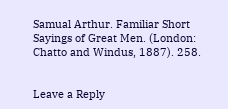Samual Arthur. Familiar Short Sayings of Great Men. (London: Chatto and Windus, 1887). 258.


Leave a Reply